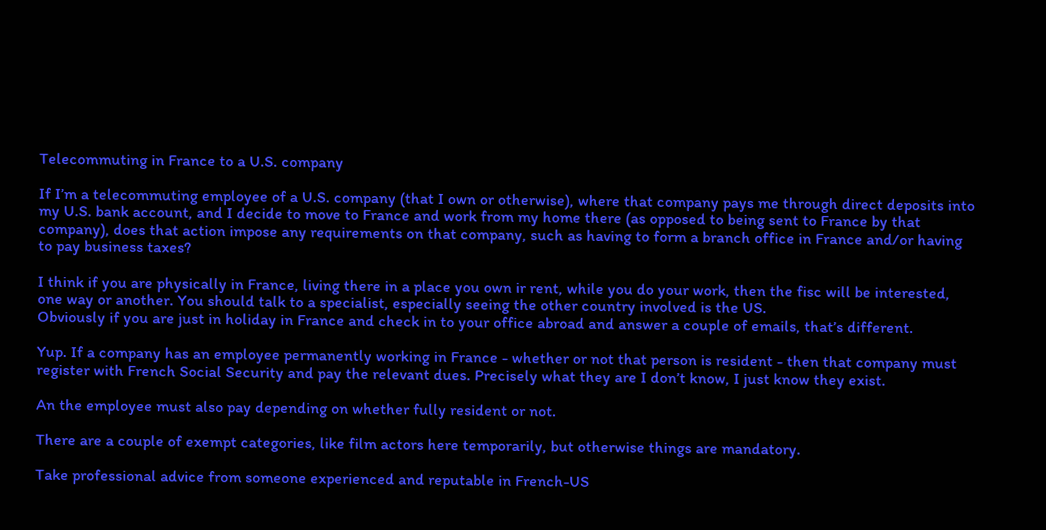Telecommuting in France to a U.S. company

If I’m a telecommuting employee of a U.S. company (that I own or otherwise), where that company pays me through direct deposits into my U.S. bank account, and I decide to move to France and work from my home there (as opposed to being sent to France by that company), does that action impose any requirements on that company, such as having to form a branch office in France and/or having to pay business taxes?

I think if you are physically in France, living there in a place you own ir rent, while you do your work, then the fisc will be interested, one way or another. You should talk to a specialist, especially seeing the other country involved is the US.
Obviously if you are just in holiday in France and check in to your office abroad and answer a couple of emails, that’s different.

Yup. If a company has an employee permanently working in France - whether or not that person is resident - then that company must register with French Social Security and pay the relevant dues. Precisely what they are I don’t know, I just know they exist.

An the employee must also pay depending on whether fully resident or not.

There are a couple of exempt categories, like film actors here temporarily, but otherwise things are mandatory.

Take professional advice from someone experienced and reputable in French-US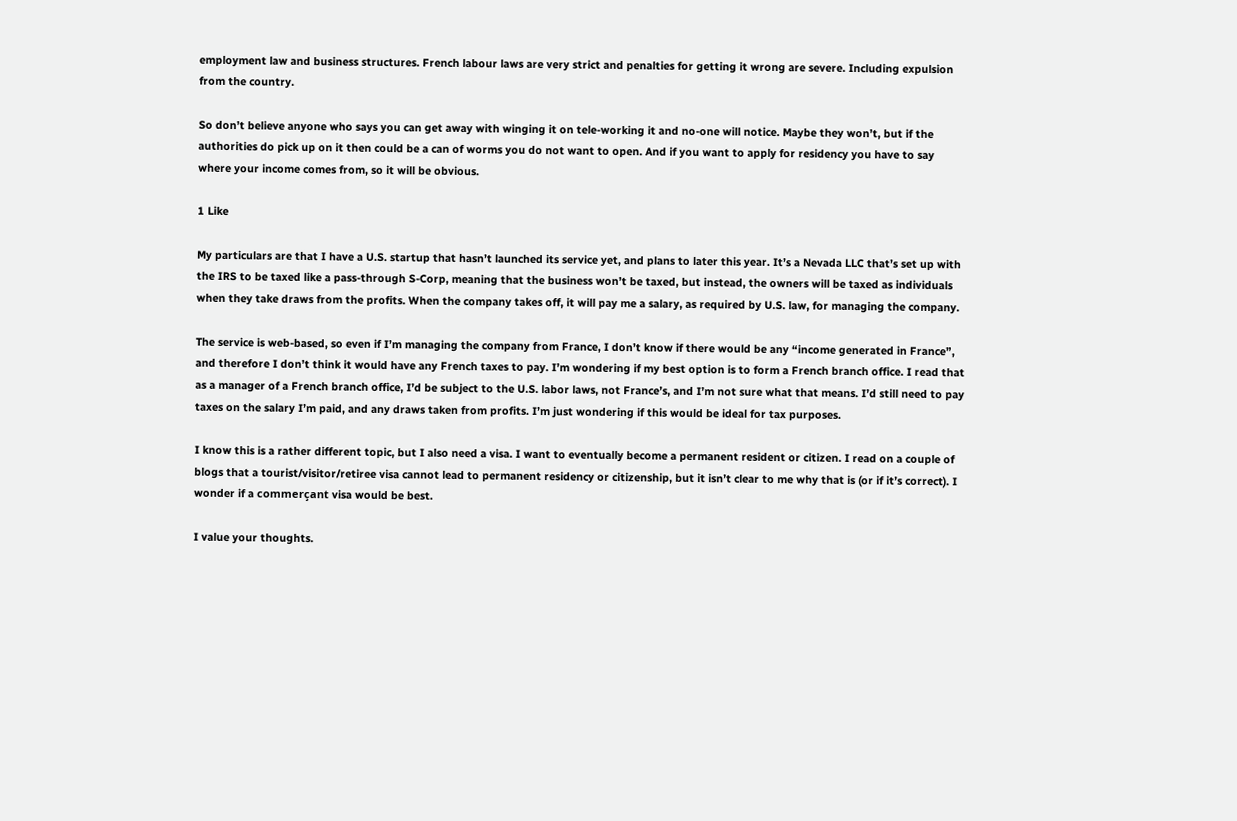employment law and business structures. French labour laws are very strict and penalties for getting it wrong are severe. Including expulsion from the country.

So don’t believe anyone who says you can get away with winging it on tele-working it and no-one will notice. Maybe they won’t, but if the authorities do pick up on it then could be a can of worms you do not want to open. And if you want to apply for residency you have to say where your income comes from, so it will be obvious.

1 Like

My particulars are that I have a U.S. startup that hasn’t launched its service yet, and plans to later this year. It’s a Nevada LLC that’s set up with the IRS to be taxed like a pass-through S-Corp, meaning that the business won’t be taxed, but instead, the owners will be taxed as individuals when they take draws from the profits. When the company takes off, it will pay me a salary, as required by U.S. law, for managing the company.

The service is web-based, so even if I’m managing the company from France, I don’t know if there would be any “income generated in France”, and therefore I don’t think it would have any French taxes to pay. I’m wondering if my best option is to form a French branch office. I read that as a manager of a French branch office, I’d be subject to the U.S. labor laws, not France’s, and I’m not sure what that means. I’d still need to pay taxes on the salary I’m paid, and any draws taken from profits. I’m just wondering if this would be ideal for tax purposes.

I know this is a rather different topic, but I also need a visa. I want to eventually become a permanent resident or citizen. I read on a couple of blogs that a tourist/visitor/retiree visa cannot lead to permanent residency or citizenship, but it isn’t clear to me why that is (or if it’s correct). I wonder if a commerçant visa would be best.

I value your thoughts.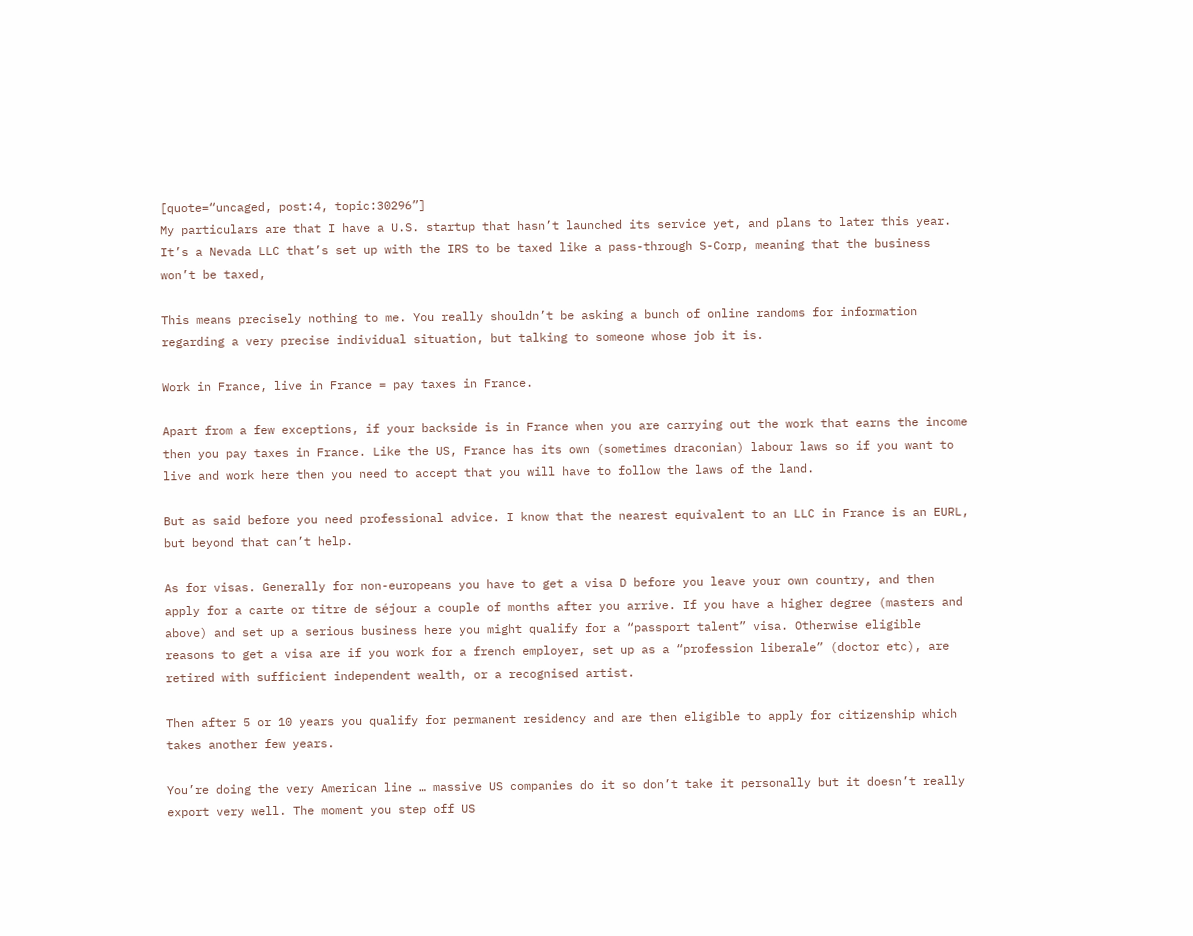[quote=“uncaged, post:4, topic:30296”]
My particulars are that I have a U.S. startup that hasn’t launched its service yet, and plans to later this year. It’s a Nevada LLC that’s set up with the IRS to be taxed like a pass-through S-Corp, meaning that the business won’t be taxed,

This means precisely nothing to me. You really shouldn’t be asking a bunch of online randoms for information regarding a very precise individual situation, but talking to someone whose job it is.

Work in France, live in France = pay taxes in France.

Apart from a few exceptions, if your backside is in France when you are carrying out the work that earns the income then you pay taxes in France. Like the US, France has its own (sometimes draconian) labour laws so if you want to live and work here then you need to accept that you will have to follow the laws of the land.

But as said before you need professional advice. I know that the nearest equivalent to an LLC in France is an EURL, but beyond that can’t help.

As for visas. Generally for non-europeans you have to get a visa D before you leave your own country, and then apply for a carte or titre de séjour a couple of months after you arrive. If you have a higher degree (masters and above) and set up a serious business here you might qualify for a “passport talent” visa. Otherwise eligible reasons to get a visa are if you work for a french employer, set up as a “profession liberale” (doctor etc), are retired with sufficient independent wealth, or a recognised artist.

Then after 5 or 10 years you qualify for permanent residency and are then eligible to apply for citizenship which takes another few years.

You’re doing the very American line … massive US companies do it so don’t take it personally but it doesn’t really export very well. The moment you step off US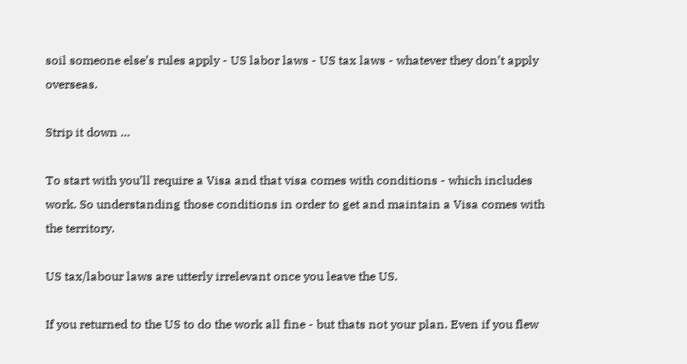soil someone else’s rules apply - US labor laws - US tax laws - whatever they don’t apply overseas.

Strip it down …

To start with you’ll require a Visa and that visa comes with conditions - which includes work. So understanding those conditions in order to get and maintain a Visa comes with the territory.

US tax/labour laws are utterly irrelevant once you leave the US.

If you returned to the US to do the work all fine - but thats not your plan. Even if you flew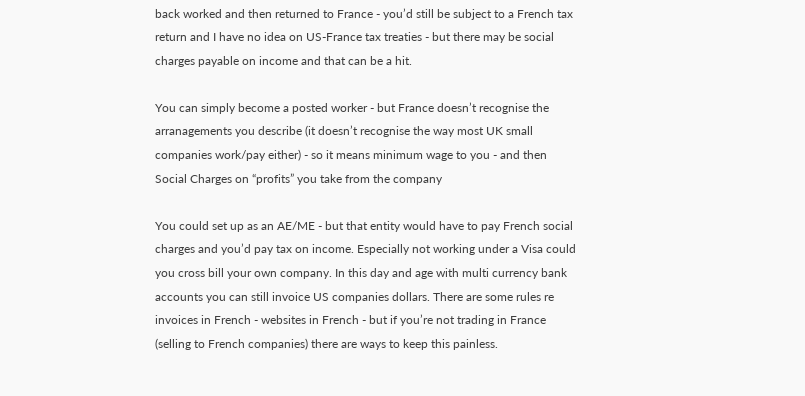back worked and then returned to France - you’d still be subject to a French tax return and I have no idea on US-France tax treaties - but there may be social charges payable on income and that can be a hit.

You can simply become a posted worker - but France doesn’t recognise the arranagements you describe (it doesn’t recognise the way most UK small companies work/pay either) - so it means minimum wage to you - and then Social Charges on “profits” you take from the company

You could set up as an AE/ME - but that entity would have to pay French social charges and you’d pay tax on income. Especially not working under a Visa could you cross bill your own company. In this day and age with multi currency bank accounts you can still invoice US companies dollars. There are some rules re invoices in French - websites in French - but if you’re not trading in France (selling to French companies) there are ways to keep this painless.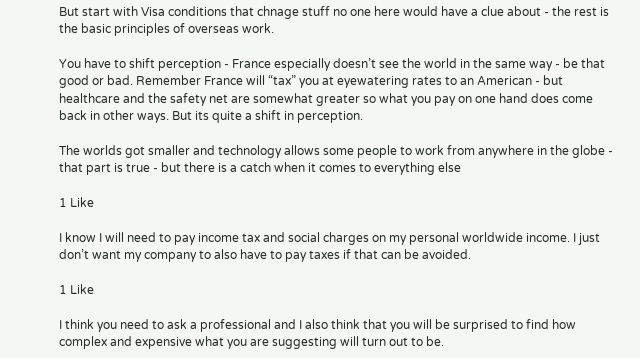But start with Visa conditions that chnage stuff no one here would have a clue about - the rest is the basic principles of overseas work.

You have to shift perception - France especially doesn’t see the world in the same way - be that good or bad. Remember France will “tax” you at eyewatering rates to an American - but healthcare and the safety net are somewhat greater so what you pay on one hand does come back in other ways. But its quite a shift in perception.

The worlds got smaller and technology allows some people to work from anywhere in the globe - that part is true - but there is a catch when it comes to everything else

1 Like

I know I will need to pay income tax and social charges on my personal worldwide income. I just don’t want my company to also have to pay taxes if that can be avoided.

1 Like

I think you need to ask a professional and I also think that you will be surprised to find how complex and expensive what you are suggesting will turn out to be.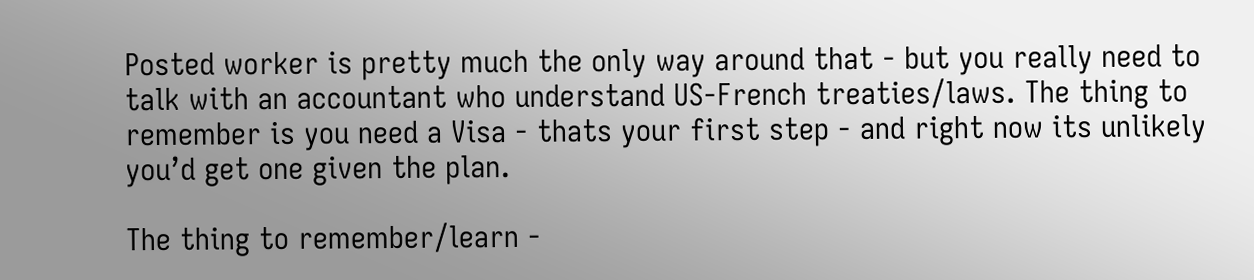Posted worker is pretty much the only way around that - but you really need to talk with an accountant who understand US-French treaties/laws. The thing to remember is you need a Visa - thats your first step - and right now its unlikely you’d get one given the plan.

The thing to remember/learn -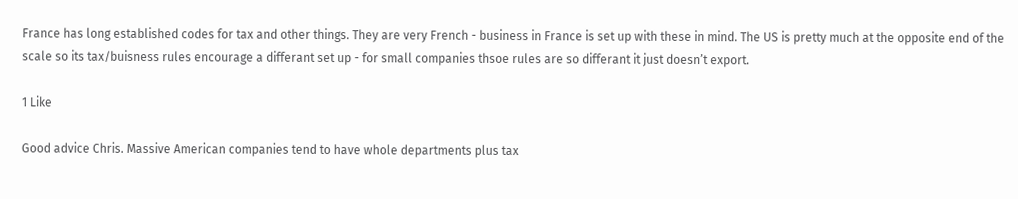France has long established codes for tax and other things. They are very French - business in France is set up with these in mind. The US is pretty much at the opposite end of the scale so its tax/buisness rules encourage a differant set up - for small companies thsoe rules are so differant it just doesn’t export.

1 Like

Good advice Chris. Massive American companies tend to have whole departments plus tax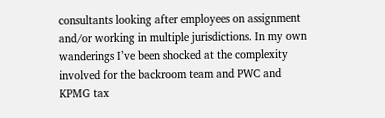consultants looking after employees on assignment and/or working in multiple jurisdictions. In my own wanderings I’ve been shocked at the complexity involved for the backroom team and PWC and KPMG tax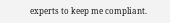experts to keep me compliant.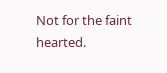Not for the faint hearted.